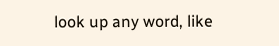look up any word, like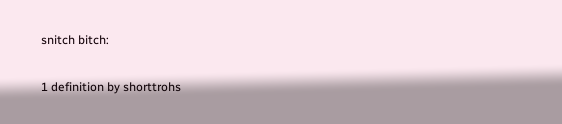snitch bitch:

1 definition by shorttrohs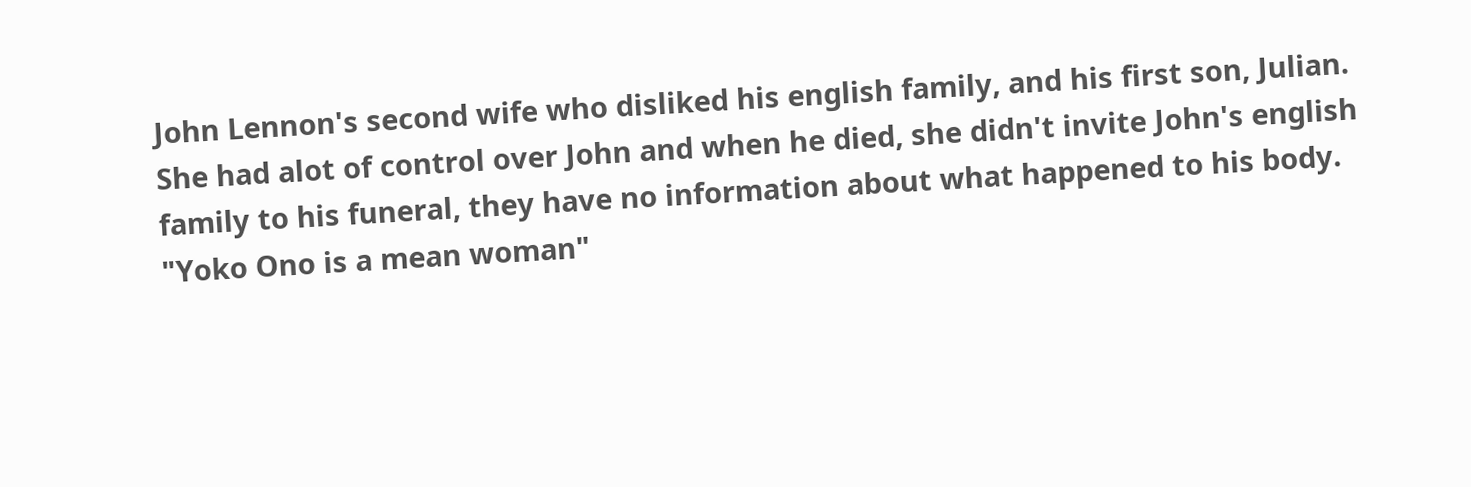John Lennon's second wife who disliked his english family, and his first son, Julian. She had alot of control over John and when he died, she didn't invite John's english family to his funeral, they have no information about what happened to his body.
"Yoko Ono is a mean woman"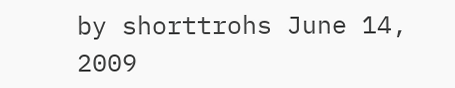by shorttrohs June 14, 2009